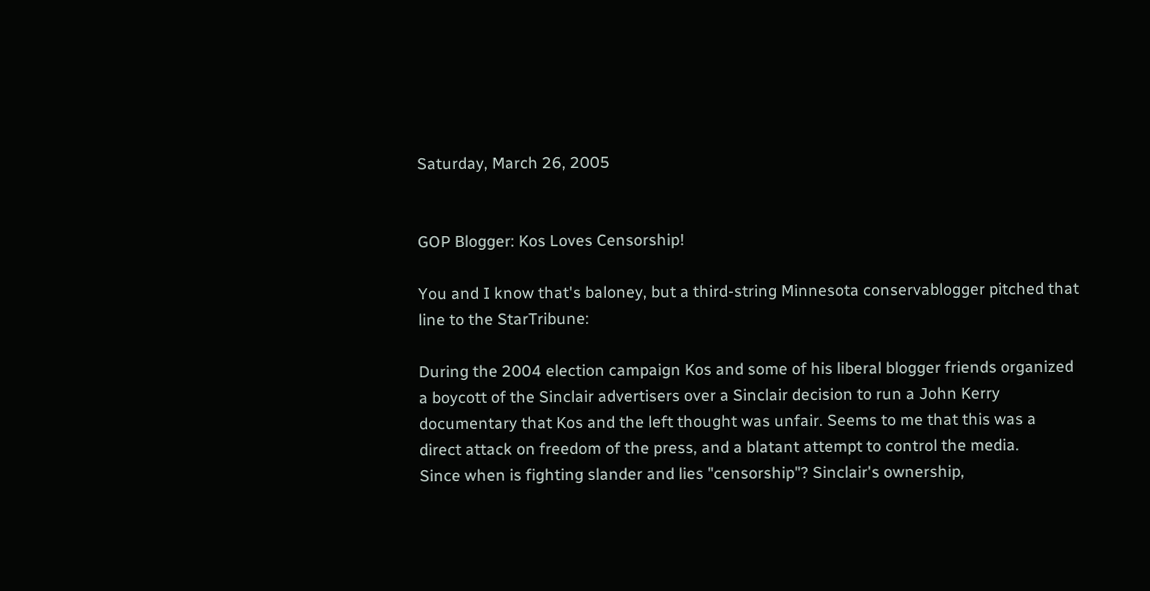Saturday, March 26, 2005


GOP Blogger: Kos Loves Censorship!

You and I know that's baloney, but a third-string Minnesota conservablogger pitched that line to the StarTribune:

During the 2004 election campaign Kos and some of his liberal blogger friends organized a boycott of the Sinclair advertisers over a Sinclair decision to run a John Kerry documentary that Kos and the left thought was unfair. Seems to me that this was a direct attack on freedom of the press, and a blatant attempt to control the media.
Since when is fighting slander and lies "censorship"? Sinclair's ownership,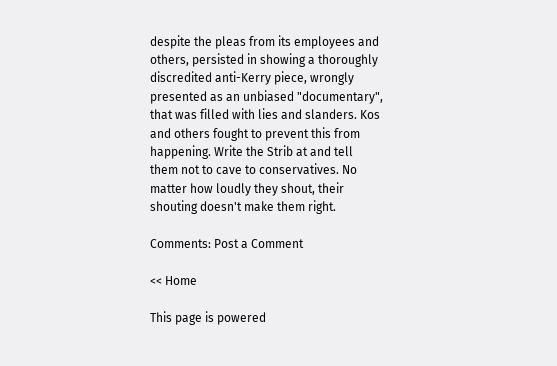despite the pleas from its employees and others, persisted in showing a thoroughly discredited anti-Kerry piece, wrongly presented as an unbiased "documentary", that was filled with lies and slanders. Kos and others fought to prevent this from happening. Write the Strib at and tell them not to cave to conservatives. No matter how loudly they shout, their shouting doesn't make them right.

Comments: Post a Comment

<< Home

This page is powered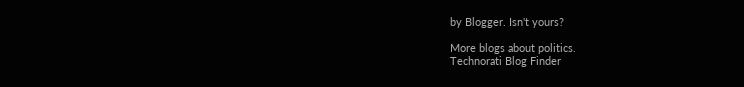by Blogger. Isn't yours?

More blogs about politics.
Technorati Blog Finder